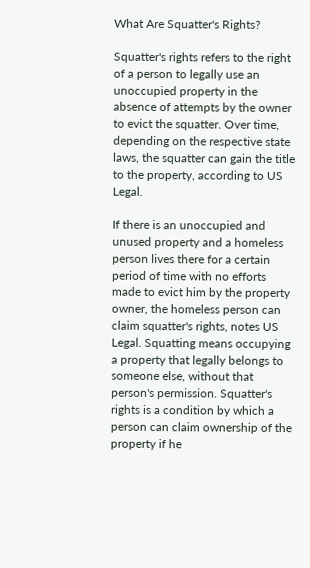What Are Squatter's Rights?

Squatter's rights refers to the right of a person to legally use an unoccupied property in the absence of attempts by the owner to evict the squatter. Over time, depending on the respective state laws, the squatter can gain the title to the property, according to US Legal.

If there is an unoccupied and unused property and a homeless person lives there for a certain period of time with no efforts made to evict him by the property owner, the homeless person can claim squatter's rights, notes US Legal. Squatting means occupying a property that legally belongs to someone else, without that person's permission. Squatter's rights is a condition by which a person can claim ownership of the property if he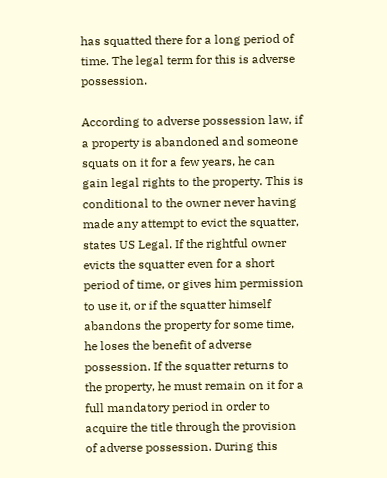has squatted there for a long period of time. The legal term for this is adverse possession.

According to adverse possession law, if a property is abandoned and someone squats on it for a few years, he can gain legal rights to the property. This is conditional to the owner never having made any attempt to evict the squatter, states US Legal. If the rightful owner evicts the squatter even for a short period of time, or gives him permission to use it, or if the squatter himself abandons the property for some time, he loses the benefit of adverse possession. If the squatter returns to the property, he must remain on it for a full mandatory period in order to acquire the title through the provision of adverse possession. During this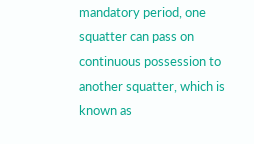mandatory period, one squatter can pass on continuous possession to another squatter, which is known as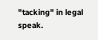"tacking" in legal speak.